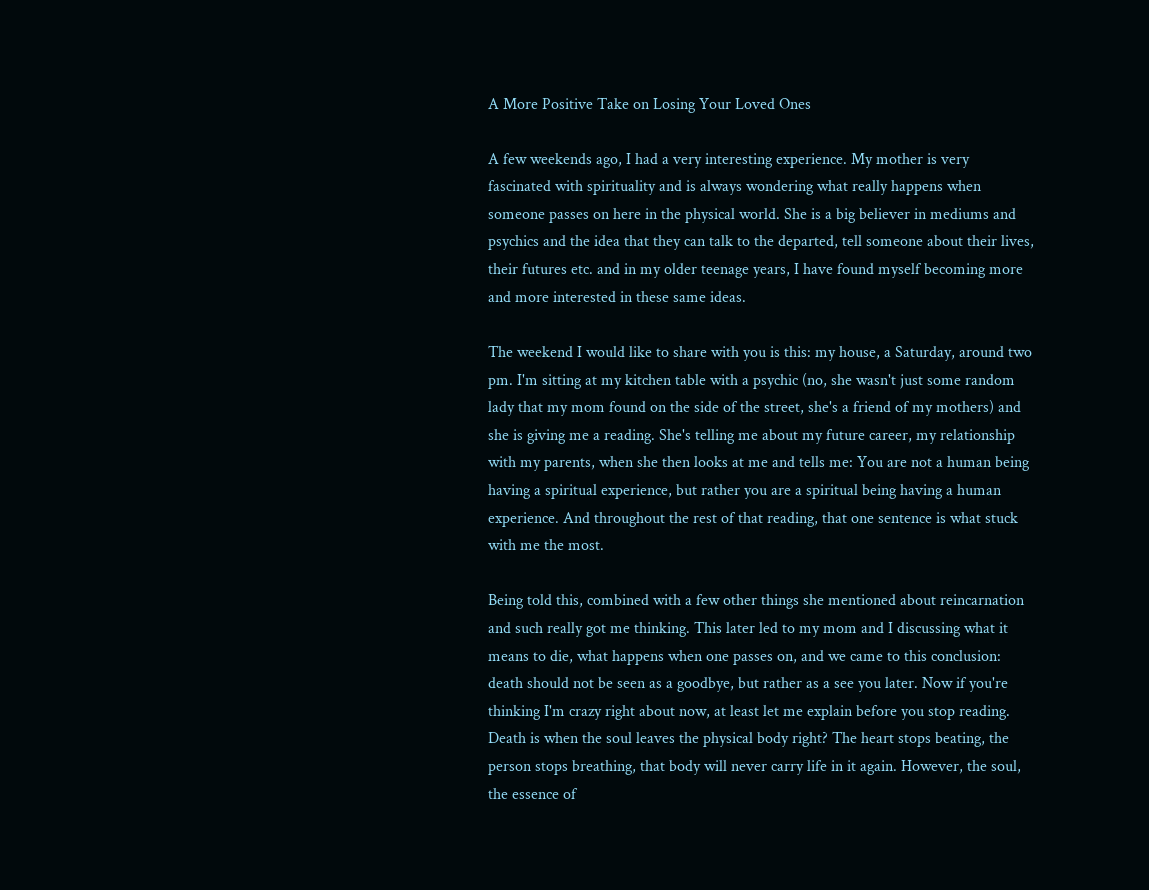A More Positive Take on Losing Your Loved Ones

A few weekends ago, I had a very interesting experience. My mother is very fascinated with spirituality and is always wondering what really happens when someone passes on here in the physical world. She is a big believer in mediums and psychics and the idea that they can talk to the departed, tell someone about their lives, their futures etc. and in my older teenage years, I have found myself becoming more and more interested in these same ideas.

The weekend I would like to share with you is this: my house, a Saturday, around two pm. I'm sitting at my kitchen table with a psychic (no, she wasn't just some random lady that my mom found on the side of the street, she's a friend of my mothers) and she is giving me a reading. She's telling me about my future career, my relationship with my parents, when she then looks at me and tells me: You are not a human being having a spiritual experience, but rather you are a spiritual being having a human experience. And throughout the rest of that reading, that one sentence is what stuck with me the most.

Being told this, combined with a few other things she mentioned about reincarnation and such really got me thinking. This later led to my mom and I discussing what it means to die, what happens when one passes on, and we came to this conclusion: death should not be seen as a goodbye, but rather as a see you later. Now if you're thinking I'm crazy right about now, at least let me explain before you stop reading. Death is when the soul leaves the physical body right? The heart stops beating, the person stops breathing, that body will never carry life in it again. However, the soul, the essence of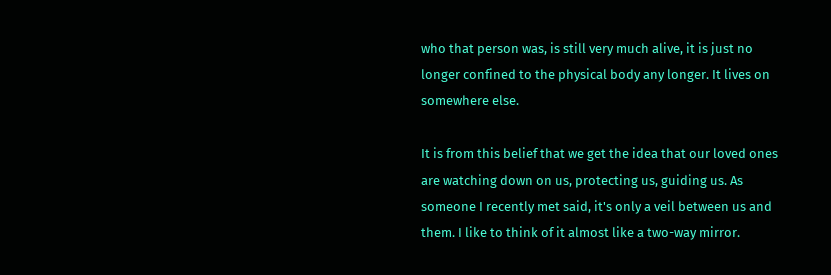who that person was, is still very much alive, it is just no longer confined to the physical body any longer. It lives on somewhere else.

It is from this belief that we get the idea that our loved ones are watching down on us, protecting us, guiding us. As someone I recently met said, it's only a veil between us and them. I like to think of it almost like a two-way mirror.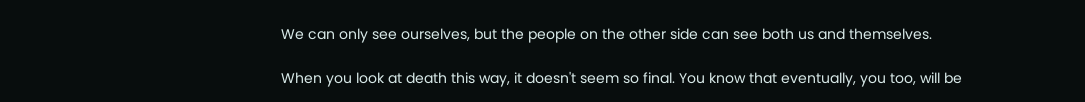We can only see ourselves, but the people on the other side can see both us and themselves.

When you look at death this way, it doesn't seem so final. You know that eventually, you too, will be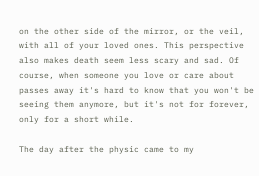on the other side of the mirror, or the veil, with all of your loved ones. This perspective also makes death seem less scary and sad. Of course, when someone you love or care about passes away it's hard to know that you won't be seeing them anymore, but it's not for forever, only for a short while.

The day after the physic came to my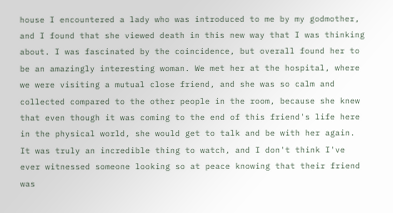house I encountered a lady who was introduced to me by my godmother, and I found that she viewed death in this new way that I was thinking about. I was fascinated by the coincidence, but overall found her to be an amazingly interesting woman. We met her at the hospital, where we were visiting a mutual close friend, and she was so calm and collected compared to the other people in the room, because she knew that even though it was coming to the end of this friend's life here in the physical world, she would get to talk and be with her again. It was truly an incredible thing to watch, and I don't think I've ever witnessed someone looking so at peace knowing that their friend was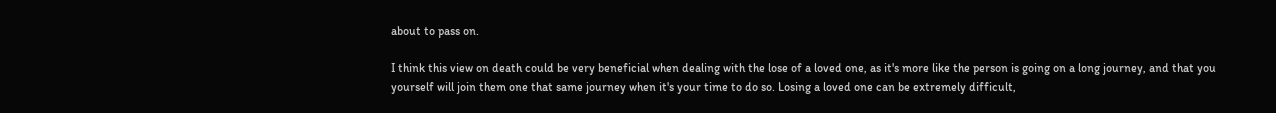about to pass on.

I think this view on death could be very beneficial when dealing with the lose of a loved one, as it's more like the person is going on a long journey, and that you yourself will join them one that same journey when it's your time to do so. Losing a loved one can be extremely difficult,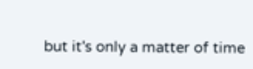but it's only a matter of time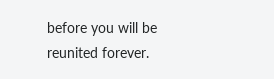before you will be reunited forever.